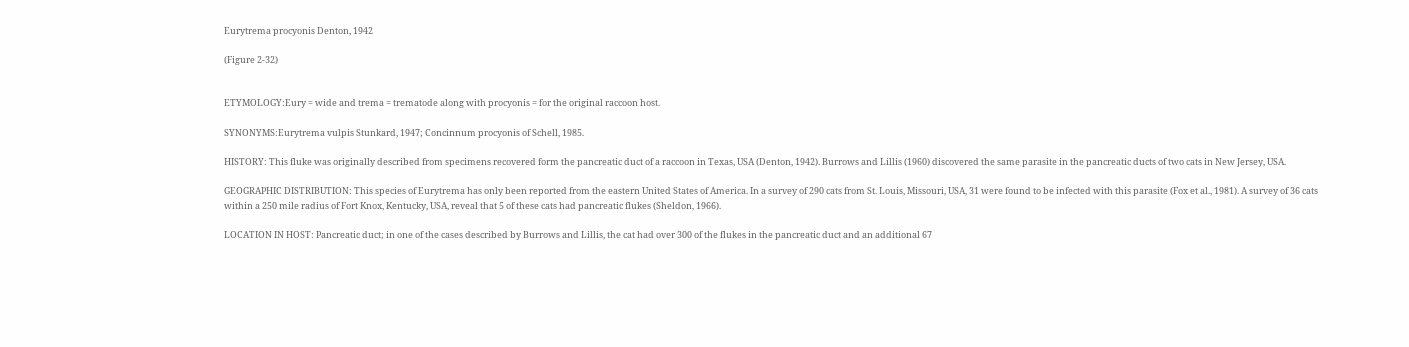Eurytrema procyonis Denton, 1942

(Figure 2-32)


ETYMOLOGY:Eury = wide and trema = trematode along with procyonis = for the original raccoon host.

SYNONYMS:Eurytrema vulpis Stunkard, 1947; Concinnum procyonis of Schell, 1985.

HISTORY: This fluke was originally described from specimens recovered form the pancreatic duct of a raccoon in Texas, USA (Denton, 1942). Burrows and Lillis (1960) discovered the same parasite in the pancreatic ducts of two cats in New Jersey, USA.

GEOGRAPHIC DISTRIBUTION: This species of Eurytrema has only been reported from the eastern United States of America. In a survey of 290 cats from St. Louis, Missouri, USA, 31 were found to be infected with this parasite (Fox et al., 1981). A survey of 36 cats within a 250 mile radius of Fort Knox, Kentucky, USA, reveal that 5 of these cats had pancreatic flukes (Sheldon, 1966).

LOCATION IN HOST: Pancreatic duct; in one of the cases described by Burrows and Lillis, the cat had over 300 of the flukes in the pancreatic duct and an additional 67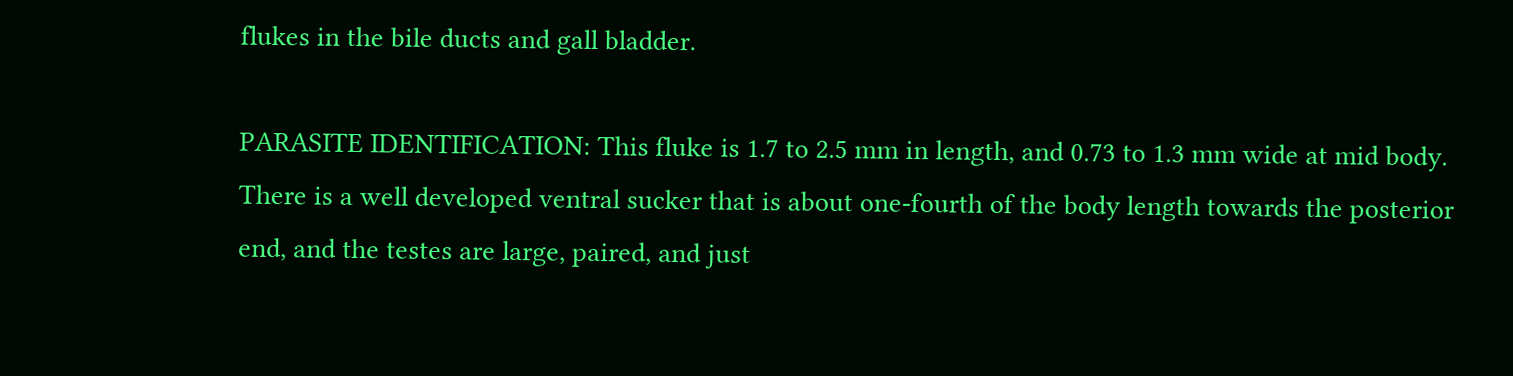flukes in the bile ducts and gall bladder.

PARASITE IDENTIFICATION: This fluke is 1.7 to 2.5 mm in length, and 0.73 to 1.3 mm wide at mid body. There is a well developed ventral sucker that is about one-fourth of the body length towards the posterior end, and the testes are large, paired, and just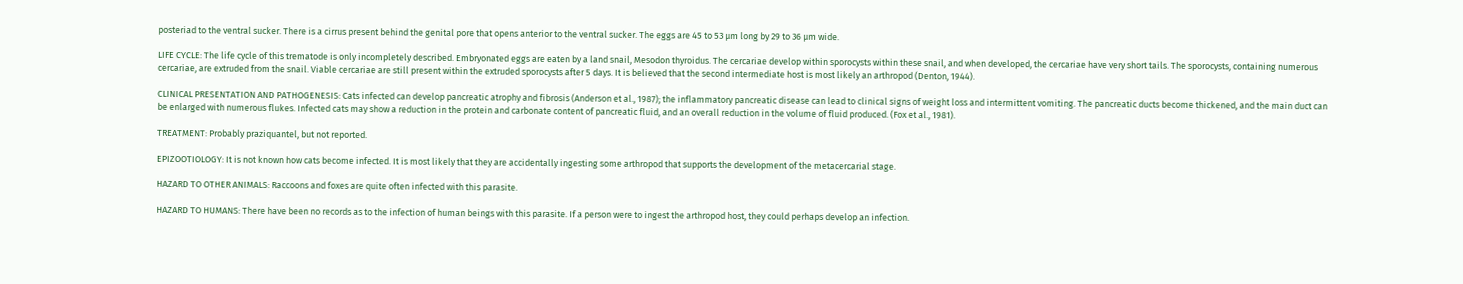posteriad to the ventral sucker. There is a cirrus present behind the genital pore that opens anterior to the ventral sucker. The eggs are 45 to 53 µm long by 29 to 36 µm wide.

LIFE CYCLE: The life cycle of this trematode is only incompletely described. Embryonated eggs are eaten by a land snail, Mesodon thyroidus. The cercariae develop within sporocysts within these snail, and when developed, the cercariae have very short tails. The sporocysts, containing numerous cercariae, are extruded from the snail. Viable cercariae are still present within the extruded sporocysts after 5 days. It is believed that the second intermediate host is most likely an arthropod (Denton, 1944).

CLINICAL PRESENTATION AND PATHOGENESIS: Cats infected can develop pancreatic atrophy and fibrosis (Anderson et al., 1987); the inflammatory pancreatic disease can lead to clinical signs of weight loss and intermittent vomiting. The pancreatic ducts become thickened, and the main duct can be enlarged with numerous flukes. Infected cats may show a reduction in the protein and carbonate content of pancreatic fluid, and an overall reduction in the volume of fluid produced. (Fox et al., 1981).

TREATMENT: Probably praziquantel, but not reported.

EPIZOOTIOLOGY: It is not known how cats become infected. It is most likely that they are accidentally ingesting some arthropod that supports the development of the metacercarial stage.

HAZARD TO OTHER ANIMALS: Raccoons and foxes are quite often infected with this parasite.

HAZARD TO HUMANS: There have been no records as to the infection of human beings with this parasite. If a person were to ingest the arthropod host, they could perhaps develop an infection.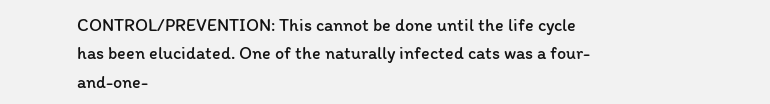CONTROL/PREVENTION: This cannot be done until the life cycle has been elucidated. One of the naturally infected cats was a four-and-one-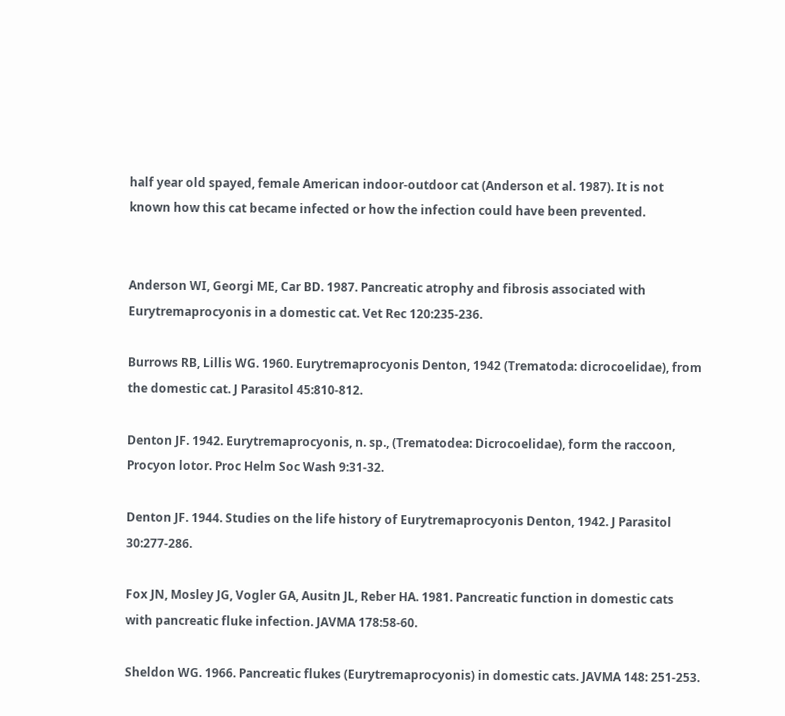half year old spayed, female American indoor-outdoor cat (Anderson et al. 1987). It is not known how this cat became infected or how the infection could have been prevented.


Anderson WI, Georgi ME, Car BD. 1987. Pancreatic atrophy and fibrosis associated with Eurytremaprocyonis in a domestic cat. Vet Rec 120:235-236.

Burrows RB, Lillis WG. 1960. Eurytremaprocyonis Denton, 1942 (Trematoda: dicrocoelidae), from the domestic cat. J Parasitol 45:810-812.

Denton JF. 1942. Eurytremaprocyonis, n. sp., (Trematodea: Dicrocoelidae), form the raccoon, Procyon lotor. Proc Helm Soc Wash 9:31-32.

Denton JF. 1944. Studies on the life history of Eurytremaprocyonis Denton, 1942. J Parasitol 30:277-286.

Fox JN, Mosley JG, Vogler GA, Ausitn JL, Reber HA. 1981. Pancreatic function in domestic cats with pancreatic fluke infection. JAVMA 178:58-60.

Sheldon WG. 1966. Pancreatic flukes (Eurytremaprocyonis) in domestic cats. JAVMA 148: 251-253.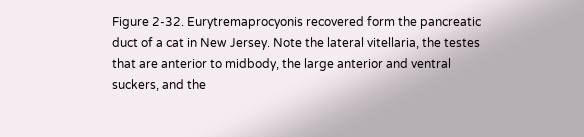Figure 2-32. Eurytremaprocyonis recovered form the pancreatic duct of a cat in New Jersey. Note the lateral vitellaria, the testes that are anterior to midbody, the large anterior and ventral suckers, and the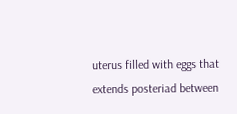uterus filled with eggs that extends posteriad between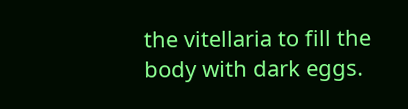the vitellaria to fill the body with dark eggs.